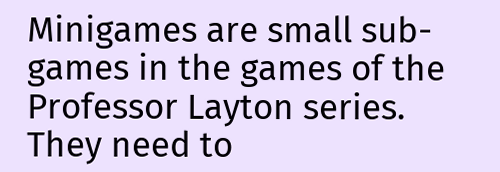Minigames are small sub-games in the games of the Professor Layton series. They need to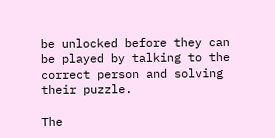be unlocked before they can be played by talking to the correct person and solving their puzzle.

The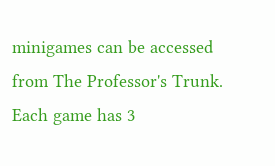minigames can be accessed from The Professor's Trunk. Each game has 3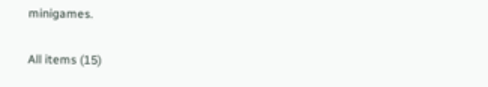minigames.

All items (15)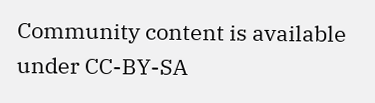Community content is available under CC-BY-SA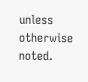unless otherwise noted.